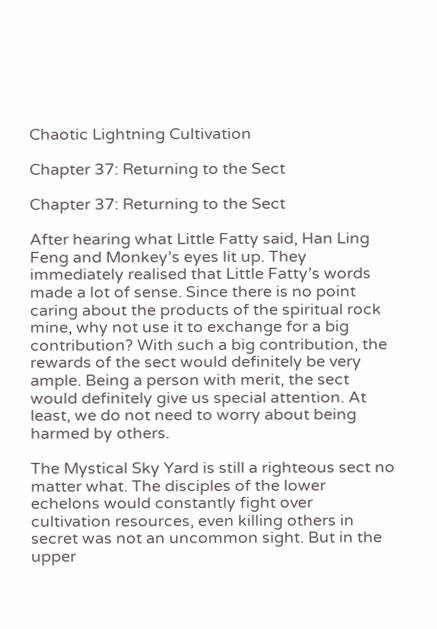Chaotic Lightning Cultivation

Chapter 37: Returning to the Sect

Chapter 37: Returning to the Sect

After hearing what Little Fatty said, Han Ling Feng and Monkey’s eyes lit up. They immediately realised that Little Fatty’s words made a lot of sense. Since there is no point caring about the products of the spiritual rock mine, why not use it to exchange for a big contribution? With such a big contribution, the rewards of the sect would definitely be very ample. Being a person with merit, the sect would definitely give us special attention. At least, we do not need to worry about being harmed by others.

The Mystical Sky Yard is still a righteous sect no matter what. The disciples of the lower echelons would constantly fight over cultivation resources, even killing others in secret was not an uncommon sight. But in the upper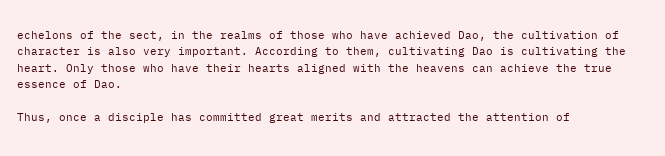echelons of the sect, in the realms of those who have achieved Dao, the cultivation of character is also very important. According to them, cultivating Dao is cultivating the heart. Only those who have their hearts aligned with the heavens can achieve the true essence of Dao.

Thus, once a disciple has committed great merits and attracted the attention of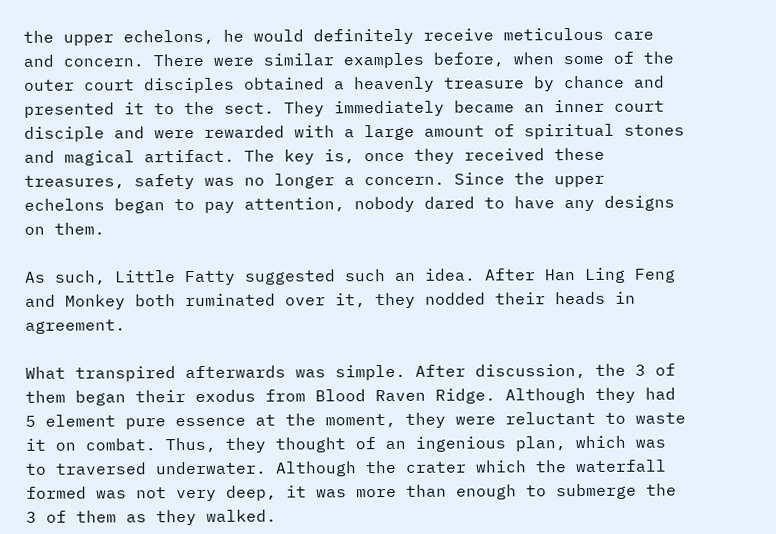the upper echelons, he would definitely receive meticulous care and concern. There were similar examples before, when some of the outer court disciples obtained a heavenly treasure by chance and presented it to the sect. They immediately became an inner court disciple and were rewarded with a large amount of spiritual stones and magical artifact. The key is, once they received these treasures, safety was no longer a concern. Since the upper echelons began to pay attention, nobody dared to have any designs on them.

As such, Little Fatty suggested such an idea. After Han Ling Feng and Monkey both ruminated over it, they nodded their heads in agreement.

What transpired afterwards was simple. After discussion, the 3 of them began their exodus from Blood Raven Ridge. Although they had 5 element pure essence at the moment, they were reluctant to waste it on combat. Thus, they thought of an ingenious plan, which was to traversed underwater. Although the crater which the waterfall formed was not very deep, it was more than enough to submerge the 3 of them as they walked.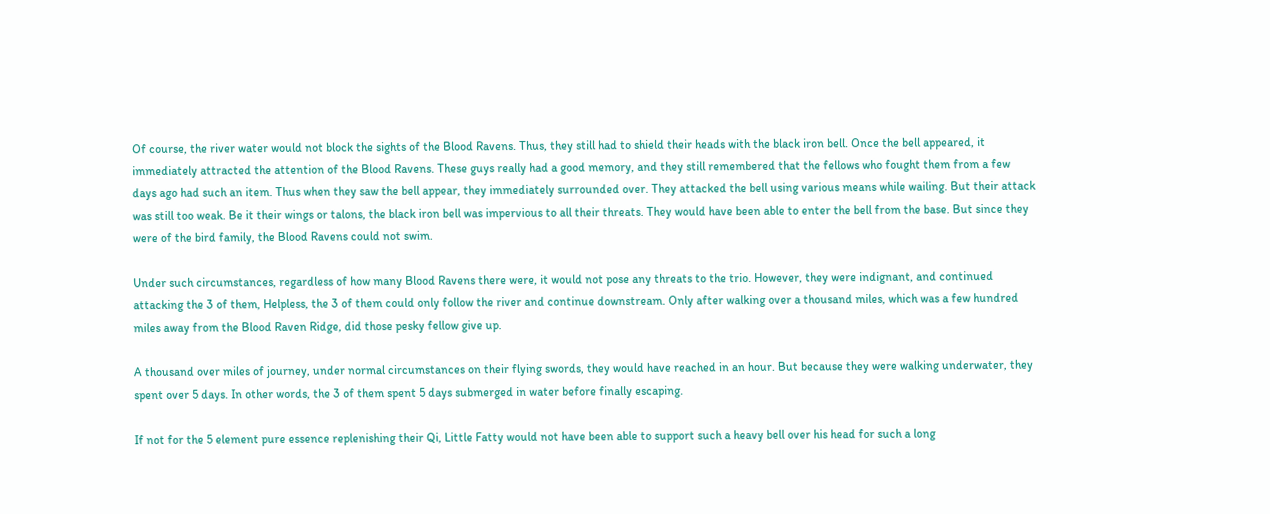Of course, the river water would not block the sights of the Blood Ravens. Thus, they still had to shield their heads with the black iron bell. Once the bell appeared, it immediately attracted the attention of the Blood Ravens. These guys really had a good memory, and they still remembered that the fellows who fought them from a few days ago had such an item. Thus when they saw the bell appear, they immediately surrounded over. They attacked the bell using various means while wailing. But their attack was still too weak. Be it their wings or talons, the black iron bell was impervious to all their threats. They would have been able to enter the bell from the base. But since they were of the bird family, the Blood Ravens could not swim.

Under such circumstances, regardless of how many Blood Ravens there were, it would not pose any threats to the trio. However, they were indignant, and continued attacking the 3 of them, Helpless, the 3 of them could only follow the river and continue downstream. Only after walking over a thousand miles, which was a few hundred miles away from the Blood Raven Ridge, did those pesky fellow give up.

A thousand over miles of journey, under normal circumstances on their flying swords, they would have reached in an hour. But because they were walking underwater, they spent over 5 days. In other words, the 3 of them spent 5 days submerged in water before finally escaping.

If not for the 5 element pure essence replenishing their Qi, Little Fatty would not have been able to support such a heavy bell over his head for such a long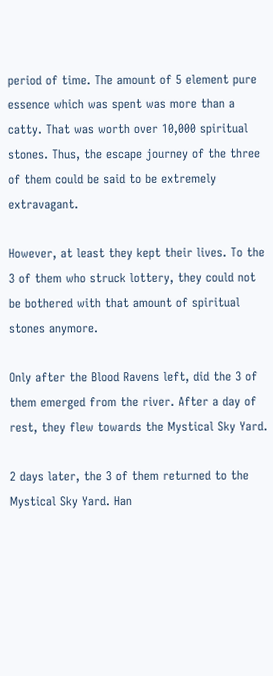period of time. The amount of 5 element pure essence which was spent was more than a catty. That was worth over 10,000 spiritual stones. Thus, the escape journey of the three of them could be said to be extremely extravagant.

However, at least they kept their lives. To the 3 of them who struck lottery, they could not be bothered with that amount of spiritual stones anymore.

Only after the Blood Ravens left, did the 3 of them emerged from the river. After a day of rest, they flew towards the Mystical Sky Yard.

2 days later, the 3 of them returned to the Mystical Sky Yard. Han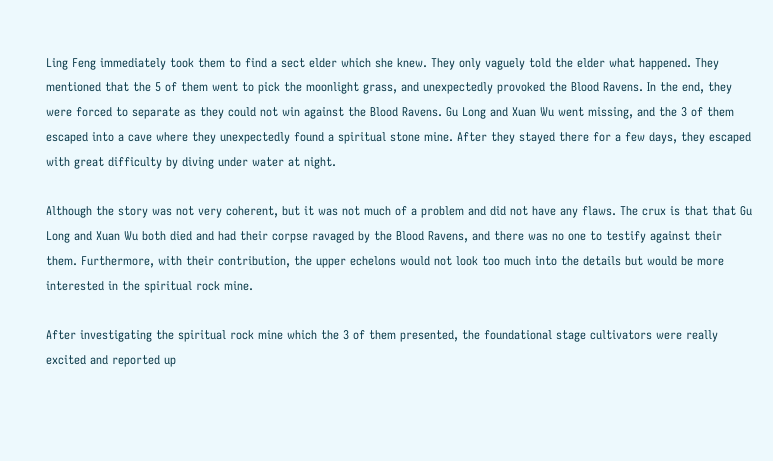Ling Feng immediately took them to find a sect elder which she knew. They only vaguely told the elder what happened. They mentioned that the 5 of them went to pick the moonlight grass, and unexpectedly provoked the Blood Ravens. In the end, they were forced to separate as they could not win against the Blood Ravens. Gu Long and Xuan Wu went missing, and the 3 of them escaped into a cave where they unexpectedly found a spiritual stone mine. After they stayed there for a few days, they escaped with great difficulty by diving under water at night.

Although the story was not very coherent, but it was not much of a problem and did not have any flaws. The crux is that that Gu Long and Xuan Wu both died and had their corpse ravaged by the Blood Ravens, and there was no one to testify against their them. Furthermore, with their contribution, the upper echelons would not look too much into the details but would be more interested in the spiritual rock mine.

After investigating the spiritual rock mine which the 3 of them presented, the foundational stage cultivators were really excited and reported up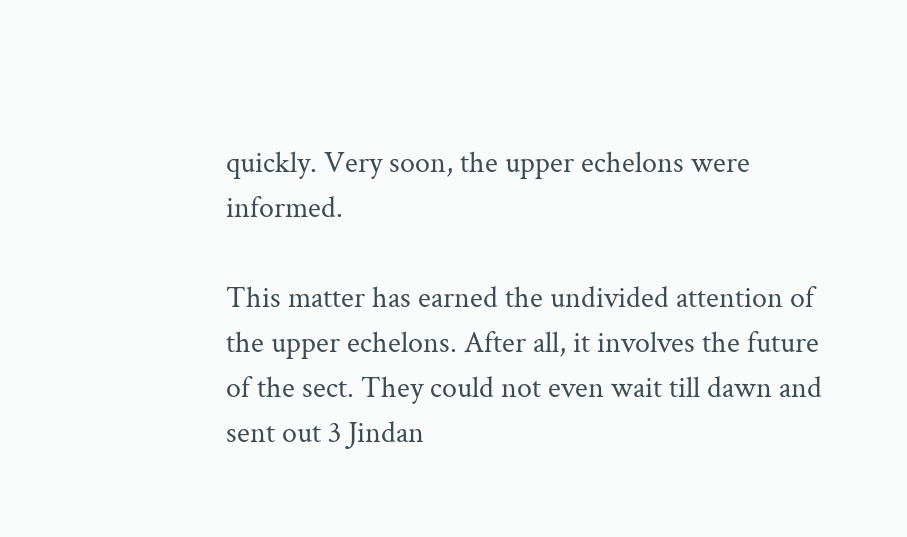quickly. Very soon, the upper echelons were informed.

This matter has earned the undivided attention of the upper echelons. After all, it involves the future of the sect. They could not even wait till dawn and sent out 3 Jindan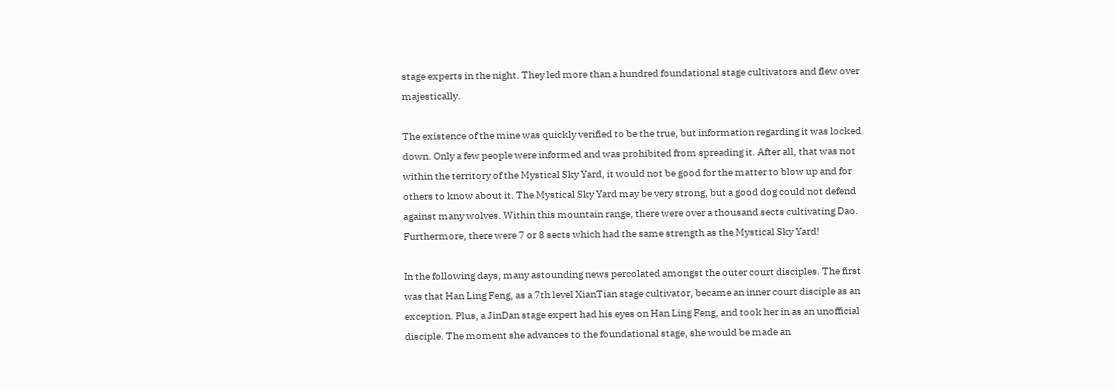stage experts in the night. They led more than a hundred foundational stage cultivators and flew over majestically.

The existence of the mine was quickly verified to be the true, but information regarding it was locked down. Only a few people were informed and was prohibited from spreading it. After all, that was not within the territory of the Mystical Sky Yard, it would not be good for the matter to blow up and for others to know about it. The Mystical Sky Yard may be very strong, but a good dog could not defend against many wolves. Within this mountain range, there were over a thousand sects cultivating Dao. Furthermore, there were 7 or 8 sects which had the same strength as the Mystical Sky Yard!

In the following days, many astounding news percolated amongst the outer court disciples. The first was that Han Ling Feng, as a 7th level XianTian stage cultivator, became an inner court disciple as an exception. Plus, a JinDan stage expert had his eyes on Han Ling Feng, and took her in as an unofficial disciple. The moment she advances to the foundational stage, she would be made an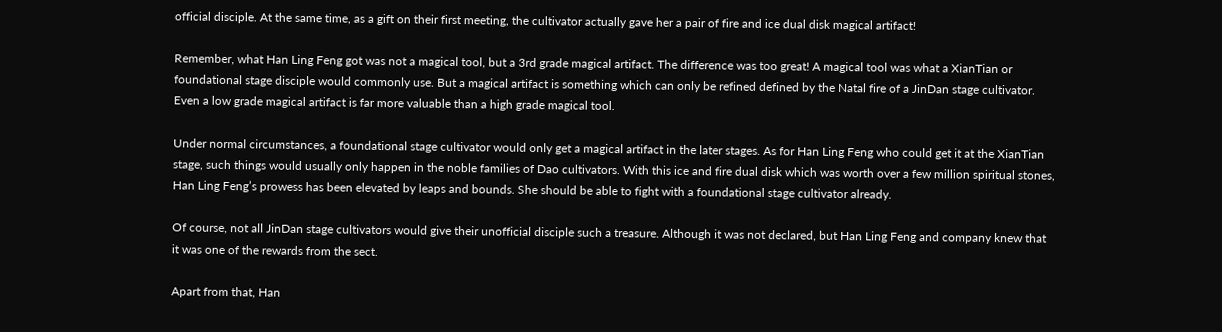official disciple. At the same time, as a gift on their first meeting, the cultivator actually gave her a pair of fire and ice dual disk magical artifact!

Remember, what Han Ling Feng got was not a magical tool, but a 3rd grade magical artifact. The difference was too great! A magical tool was what a XianTian or foundational stage disciple would commonly use. But a magical artifact is something which can only be refined defined by the Natal fire of a JinDan stage cultivator. Even a low grade magical artifact is far more valuable than a high grade magical tool.

Under normal circumstances, a foundational stage cultivator would only get a magical artifact in the later stages. As for Han Ling Feng who could get it at the XianTian stage, such things would usually only happen in the noble families of Dao cultivators. With this ice and fire dual disk which was worth over a few million spiritual stones, Han Ling Feng’s prowess has been elevated by leaps and bounds. She should be able to fight with a foundational stage cultivator already.

Of course, not all JinDan stage cultivators would give their unofficial disciple such a treasure. Although it was not declared, but Han Ling Feng and company knew that it was one of the rewards from the sect.

Apart from that, Han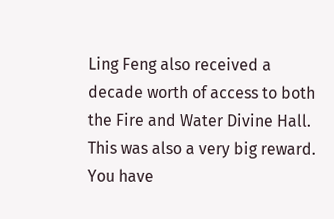Ling Feng also received a decade worth of access to both the Fire and Water Divine Hall. This was also a very big reward. You have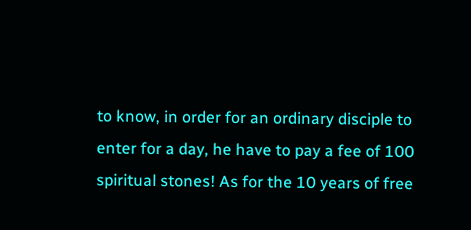to know, in order for an ordinary disciple to enter for a day, he have to pay a fee of 100 spiritual stones! As for the 10 years of free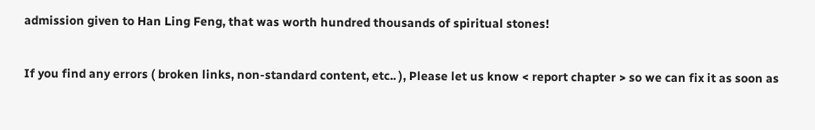admission given to Han Ling Feng, that was worth hundred thousands of spiritual stones!

If you find any errors ( broken links, non-standard content, etc.. ), Please let us know < report chapter > so we can fix it as soon as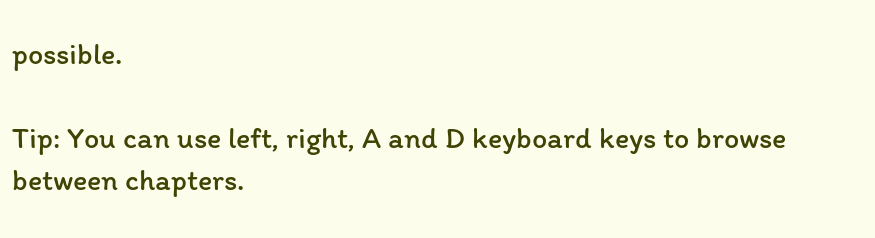possible.

Tip: You can use left, right, A and D keyboard keys to browse between chapters.